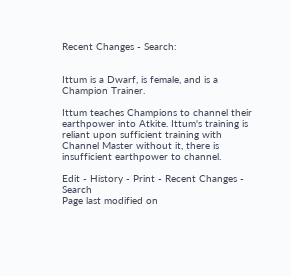Recent Changes - Search:


Ittum is a Dwarf, is female, and is a Champion Trainer.

Ittum teaches Champions to channel their earthpower into Atkite. Ittum's training is reliant upon sufficient training with Channel Master without it, there is insufficient earthpower to channel.

Edit - History - Print - Recent Changes - Search
Page last modified on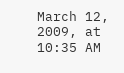March 12, 2009, at 10:35 AM